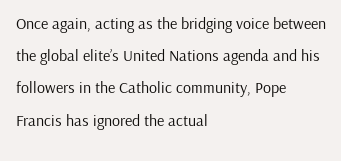Once again, acting as the bridging voice between the global elite’s United Nations agenda and his followers in the Catholic community, Pope Francis has ignored the actual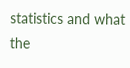statistics and what the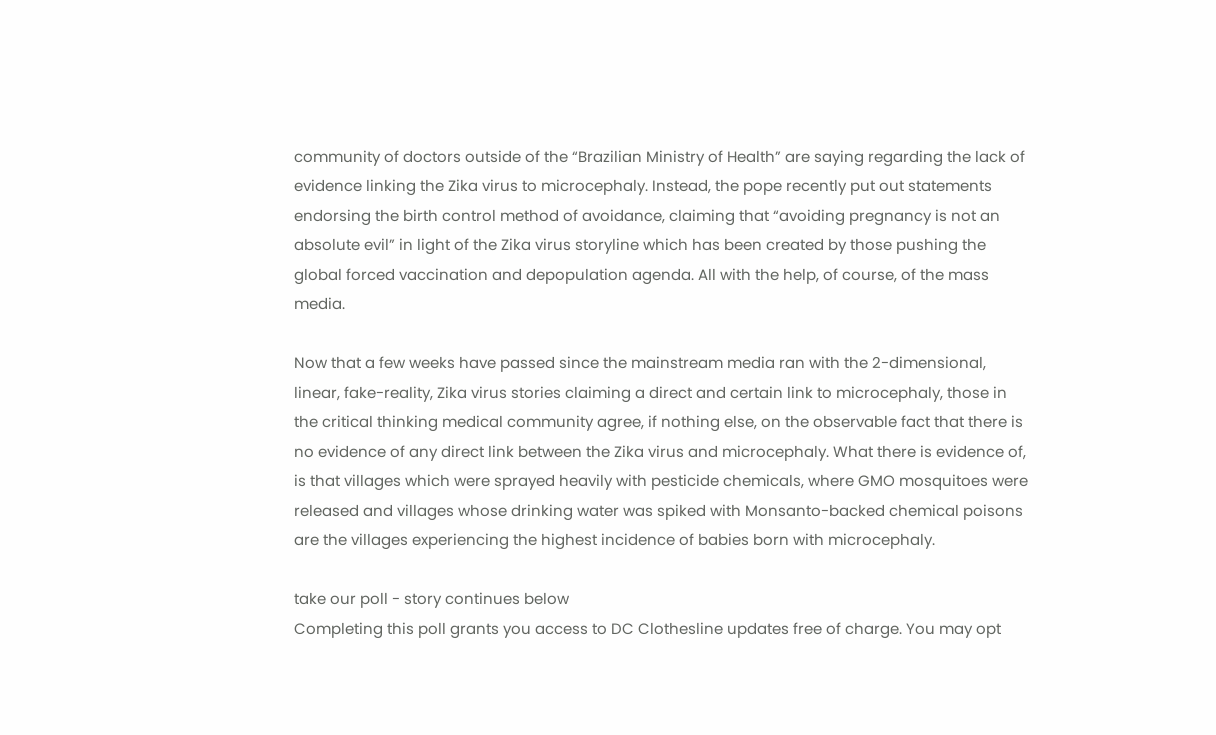community of doctors outside of the “Brazilian Ministry of Health” are saying regarding the lack of evidence linking the Zika virus to microcephaly. Instead, the pope recently put out statements endorsing the birth control method of avoidance, claiming that “avoiding pregnancy is not an absolute evil” in light of the Zika virus storyline which has been created by those pushing the global forced vaccination and depopulation agenda. All with the help, of course, of the mass media.

Now that a few weeks have passed since the mainstream media ran with the 2-dimensional, linear, fake-reality, Zika virus stories claiming a direct and certain link to microcephaly, those in the critical thinking medical community agree, if nothing else, on the observable fact that there is no evidence of any direct link between the Zika virus and microcephaly. What there is evidence of, is that villages which were sprayed heavily with pesticide chemicals, where GMO mosquitoes were released and villages whose drinking water was spiked with Monsanto-backed chemical poisons are the villages experiencing the highest incidence of babies born with microcephaly.

take our poll - story continues below
Completing this poll grants you access to DC Clothesline updates free of charge. You may opt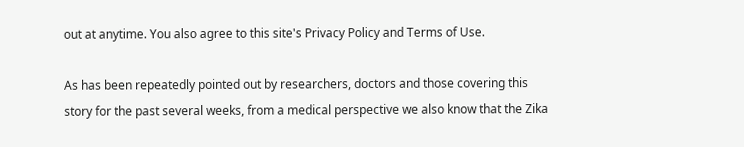out at anytime. You also agree to this site's Privacy Policy and Terms of Use.

As has been repeatedly pointed out by researchers, doctors and those covering this story for the past several weeks, from a medical perspective we also know that the Zika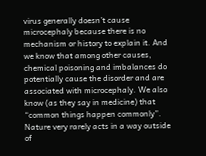virus generally doesn’t cause microcephaly because there is no mechanism or history to explain it. And we know that among other causes, chemical poisoning and imbalances do potentially cause the disorder and are associated with microcephaly. We also know (as they say in medicine) that “common things happen commonly”. Nature very rarely acts in a way outside of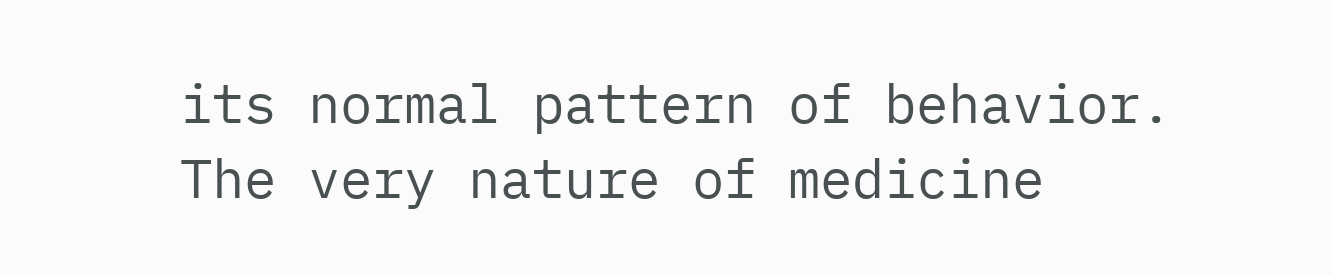its normal pattern of behavior. The very nature of medicine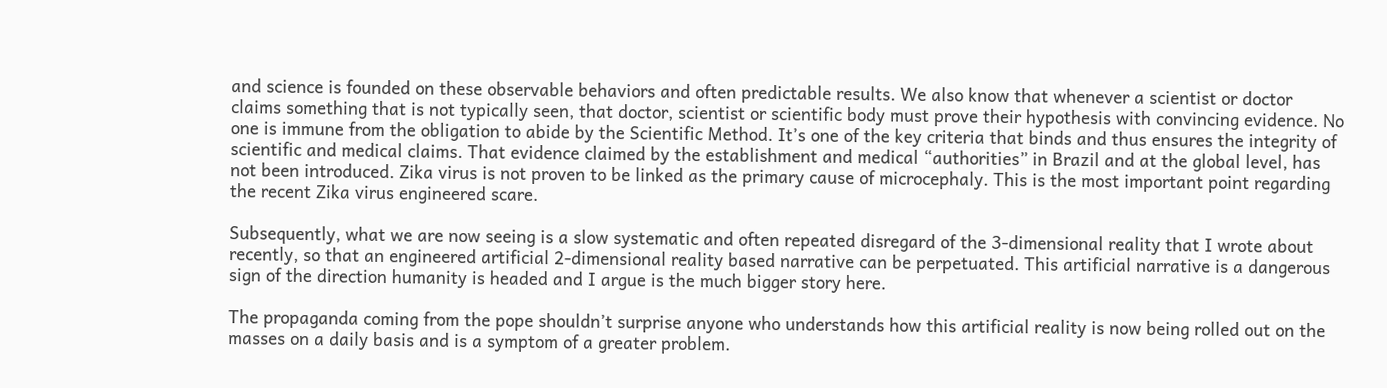and science is founded on these observable behaviors and often predictable results. We also know that whenever a scientist or doctor claims something that is not typically seen, that doctor, scientist or scientific body must prove their hypothesis with convincing evidence. No one is immune from the obligation to abide by the Scientific Method. It’s one of the key criteria that binds and thus ensures the integrity of scientific and medical claims. That evidence claimed by the establishment and medical “authorities” in Brazil and at the global level, has not been introduced. Zika virus is not proven to be linked as the primary cause of microcephaly. This is the most important point regarding the recent Zika virus engineered scare.

Subsequently, what we are now seeing is a slow systematic and often repeated disregard of the 3-dimensional reality that I wrote about recently, so that an engineered artificial 2-dimensional reality based narrative can be perpetuated. This artificial narrative is a dangerous sign of the direction humanity is headed and I argue is the much bigger story here.

The propaganda coming from the pope shouldn’t surprise anyone who understands how this artificial reality is now being rolled out on the masses on a daily basis and is a symptom of a greater problem.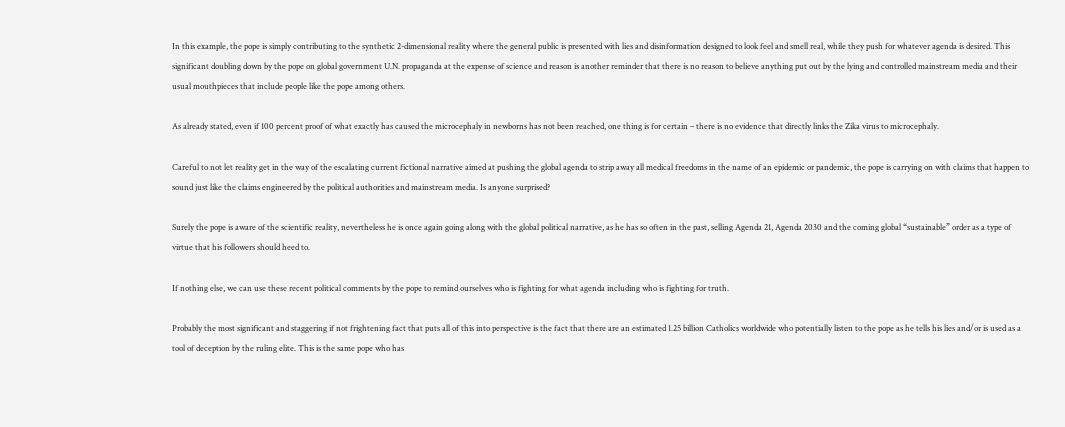In this example, the pope is simply contributing to the synthetic 2-dimensional reality where the general public is presented with lies and disinformation designed to look feel and smell real, while they push for whatever agenda is desired. This significant doubling down by the pope on global government U.N. propaganda at the expense of science and reason is another reminder that there is no reason to believe anything put out by the lying and controlled mainstream media and their usual mouthpieces that include people like the pope among others.

As already stated, even if 100 percent proof of what exactly has caused the microcephaly in newborns has not been reached, one thing is for certain – there is no evidence that directly links the Zika virus to microcephaly.

Careful to not let reality get in the way of the escalating current fictional narrative aimed at pushing the global agenda to strip away all medical freedoms in the name of an epidemic or pandemic, the pope is carrying on with claims that happen to sound just like the claims engineered by the political authorities and mainstream media. Is anyone surprised?

Surely the pope is aware of the scientific reality, nevertheless he is once again going along with the global political narrative, as he has so often in the past, selling Agenda 21, Agenda 2030 and the coming global “sustainable” order as a type of virtue that his followers should heed to.

If nothing else, we can use these recent political comments by the pope to remind ourselves who is fighting for what agenda including who is fighting for truth.

Probably the most significant and staggering if not frightening fact that puts all of this into perspective is the fact that there are an estimated 1.25 billion Catholics worldwide who potentially listen to the pope as he tells his lies and/or is used as a tool of deception by the ruling elite. This is the same pope who has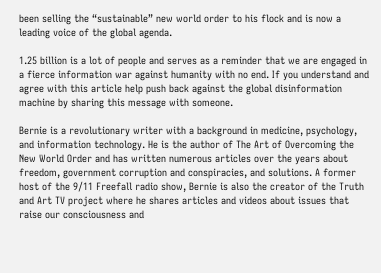been selling the “sustainable” new world order to his flock and is now a leading voice of the global agenda.

1.25 billion is a lot of people and serves as a reminder that we are engaged in a fierce information war against humanity with no end. If you understand and agree with this article help push back against the global disinformation machine by sharing this message with someone.

Bernie is a revolutionary writer with a background in medicine, psychology, and information technology. He is the author of The Art of Overcoming the New World Order and has written numerous articles over the years about freedom, government corruption and conspiracies, and solutions. A former host of the 9/11 Freefall radio show, Bernie is also the creator of the Truth and Art TV project where he shares articles and videos about issues that raise our consciousness and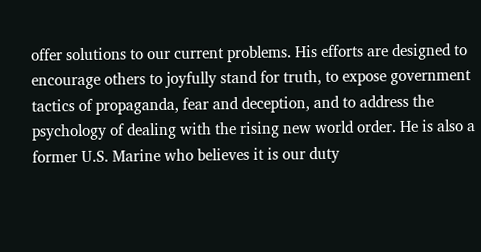offer solutions to our current problems. His efforts are designed to encourage others to joyfully stand for truth, to expose government tactics of propaganda, fear and deception, and to address the psychology of dealing with the rising new world order. He is also a former U.S. Marine who believes it is our duty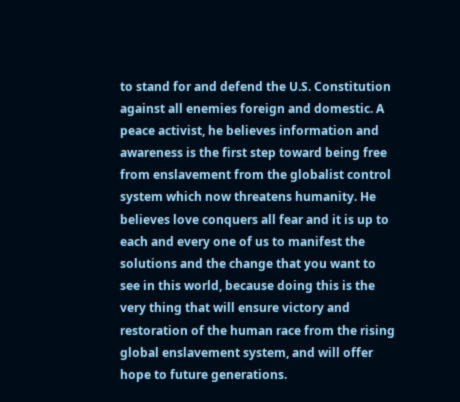to stand for and defend the U.S. Constitution against all enemies foreign and domestic. A peace activist, he believes information and awareness is the first step toward being free from enslavement from the globalist control system which now threatens humanity. He believes love conquers all fear and it is up to each and every one of us to manifest the solutions and the change that you want to see in this world, because doing this is the very thing that will ensure victory and restoration of the human race from the rising global enslavement system, and will offer hope to future generations.